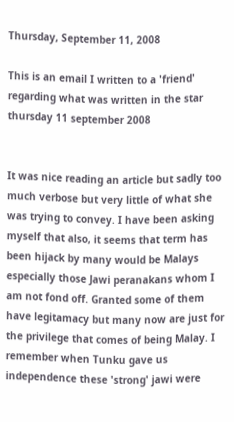Thursday, September 11, 2008

This is an email I written to a 'friend' regarding what was written in the star thursday 11 september 2008


It was nice reading an article but sadly too much verbose but very little of what she was trying to convey. I have been asking myself that also, it seems that term has been hijack by many would be Malays especially those Jawi peranakans whom I am not fond off. Granted some of them have legitamacy but many now are just for the privilege that comes of being Malay. I remember when Tunku gave us independence these 'strong' jawi were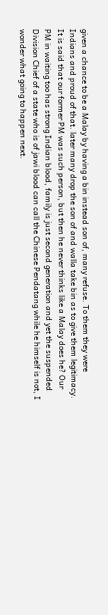given a chance to be a Malay by having a bin instead son of, many refuse. To them they were Indians and proud of that. later many drop the son of and walla take bin as to give them legitimacy. It is said that our former PM was such person, but then he never thinks like a Malay does he? Our PM in waiting too has strong Indian blood, family is just second generation and yet the suspended Division Chief of a state who is of jawi blood can call the Chinese Pendatang while he himself is not, I wonder what going to happen next.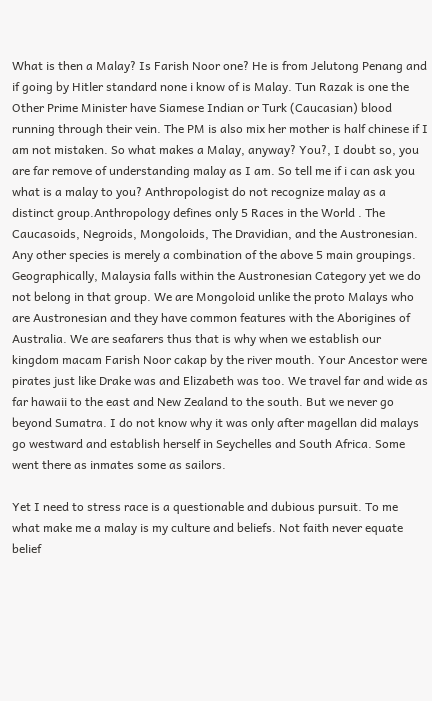What is then a Malay? Is Farish Noor one? He is from Jelutong Penang and if going by Hitler standard none i know of is Malay. Tun Razak is one the Other Prime Minister have Siamese Indian or Turk (Caucasian) blood running through their vein. The PM is also mix her mother is half chinese if I am not mistaken. So what makes a Malay, anyway? You?, I doubt so, you are far remove of understanding malay as I am. So tell me if i can ask you what is a malay to you? Anthropologist do not recognize malay as a distinct group.Anthropology defines only 5 Races in the World . The Caucasoids, Negroids, Mongoloids, The Dravidian, and the Austronesian. Any other species is merely a combination of the above 5 main groupings. Geographically, Malaysia falls within the Austronesian Category yet we do not belong in that group. We are Mongoloid unlike the proto Malays who are Austronesian and they have common features with the Aborigines of Australia. We are seafarers thus that is why when we establish our kingdom macam Farish Noor cakap by the river mouth. Your Ancestor were pirates just like Drake was and Elizabeth was too. We travel far and wide as far hawaii to the east and New Zealand to the south. But we never go beyond Sumatra. I do not know why it was only after magellan did malays go westward and establish herself in Seychelles and South Africa. Some went there as inmates some as sailors.

Yet I need to stress race is a questionable and dubious pursuit. To me what make me a malay is my culture and beliefs. Not faith never equate belief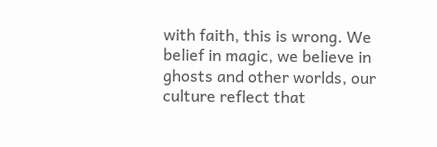with faith, this is wrong. We belief in magic, we believe in ghosts and other worlds, our culture reflect that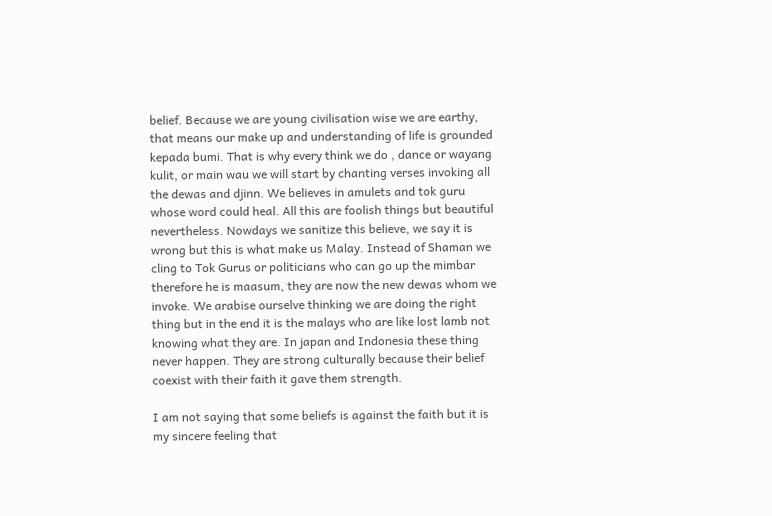belief. Because we are young civilisation wise we are earthy, that means our make up and understanding of life is grounded kepada bumi. That is why every think we do , dance or wayang kulit, or main wau we will start by chanting verses invoking all the dewas and djinn. We believes in amulets and tok guru whose word could heal. All this are foolish things but beautiful nevertheless. Nowdays we sanitize this believe, we say it is wrong but this is what make us Malay. Instead of Shaman we cling to Tok Gurus or politicians who can go up the mimbar therefore he is maasum, they are now the new dewas whom we invoke. We arabise ourselve thinking we are doing the right thing but in the end it is the malays who are like lost lamb not knowing what they are. In japan and Indonesia these thing never happen. They are strong culturally because their belief coexist with their faith it gave them strength.

I am not saying that some beliefs is against the faith but it is my sincere feeling that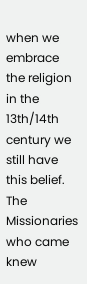when we embrace the religion in the 13th/14th century we still have this belief. The Missionaries who came knew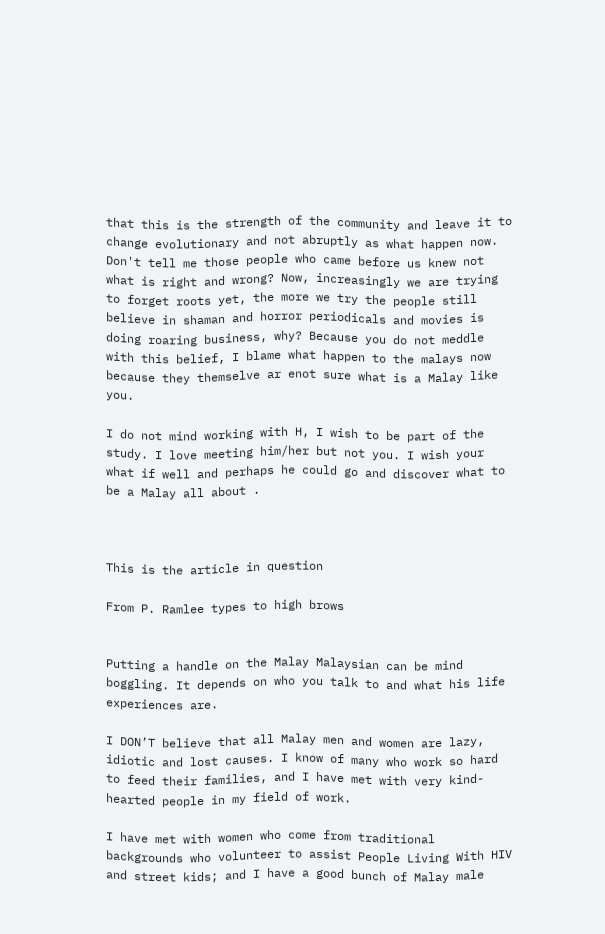that this is the strength of the community and leave it to change evolutionary and not abruptly as what happen now. Don't tell me those people who came before us knew not what is right and wrong? Now, increasingly we are trying to forget roots yet, the more we try the people still believe in shaman and horror periodicals and movies is doing roaring business, why? Because you do not meddle with this belief, I blame what happen to the malays now because they themselve ar enot sure what is a Malay like you.

I do not mind working with H, I wish to be part of the study. I love meeting him/her but not you. I wish your what if well and perhaps he could go and discover what to be a Malay all about .



This is the article in question

From P. Ramlee types to high brows


Putting a handle on the Malay Malaysian can be mind boggling. It depends on who you talk to and what his life experiences are.

I DON’T believe that all Malay men and women are lazy, idiotic and lost causes. I know of many who work so hard to feed their families, and I have met with very kind-hearted people in my field of work.

I have met with women who come from traditional backgrounds who volunteer to assist People Living With HIV and street kids; and I have a good bunch of Malay male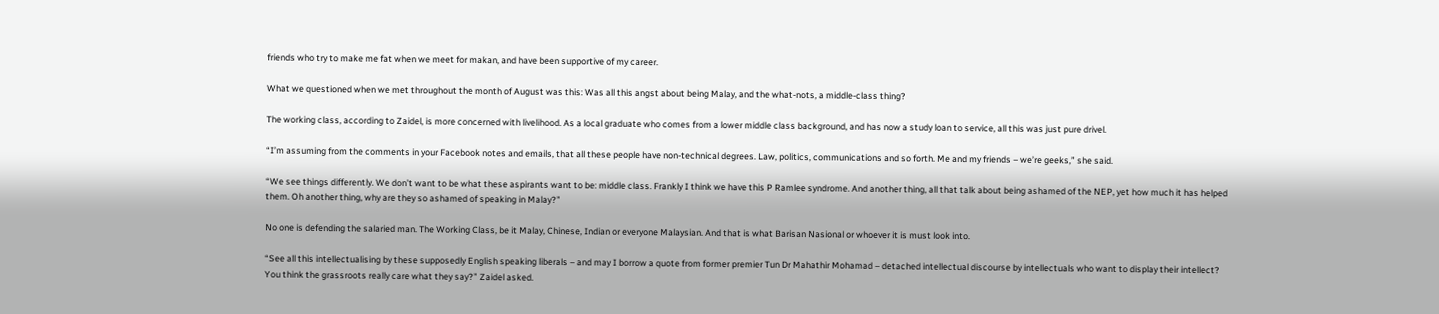friends who try to make me fat when we meet for makan, and have been supportive of my career.

What we questioned when we met throughout the month of August was this: Was all this angst about being Malay, and the what-nots, a middle-class thing?

The working class, according to Zaidel, is more concerned with livelihood. As a local graduate who comes from a lower middle class background, and has now a study loan to service, all this was just pure drivel.

“I’m assuming from the comments in your Facebook notes and emails, that all these people have non-technical degrees. Law, politics, communications and so forth. Me and my friends – we’re geeks,” she said.

“We see things differently. We don’t want to be what these aspirants want to be: middle class. Frankly I think we have this P Ramlee syndrome. And another thing, all that talk about being ashamed of the NEP, yet how much it has helped them. Oh another thing, why are they so ashamed of speaking in Malay?”

No one is defending the salaried man. The Working Class, be it Malay, Chinese, Indian or everyone Malaysian. And that is what Barisan Nasional or whoever it is must look into.

“See all this intellectualising by these supposedly English speaking liberals – and may I borrow a quote from former premier Tun Dr Mahathir Mohamad – detached intellectual discourse by intellectuals who want to display their intellect? You think the grassroots really care what they say?” Zaidel asked.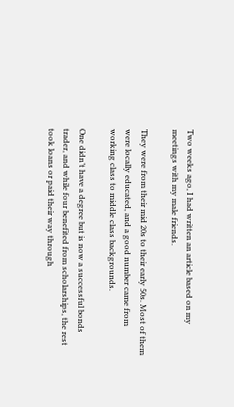Two weeks ago, I had written an article based on my meetings with my male friends.

They were from their mid 20s to their early 50s. Most of them were locally educated, and a good number came from working class to middle class backgrounds.

One didn’t have a degree but is now a successful bonds trader, and while four benefited from scholarships, the rest took loans or paid their way through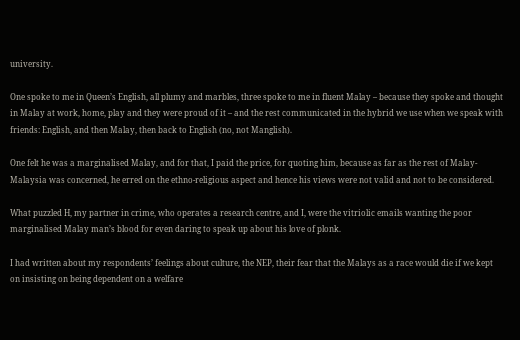university.

One spoke to me in Queen’s English, all plumy and marbles, three spoke to me in fluent Malay – because they spoke and thought in Malay at work, home, play and they were proud of it – and the rest communicated in the hybrid we use when we speak with friends: English, and then Malay, then back to English (no, not Manglish).

One felt he was a marginalised Malay, and for that, I paid the price, for quoting him, because as far as the rest of Malay-Malaysia was concerned, he erred on the ethno-religious aspect and hence his views were not valid and not to be considered.

What puzzled H, my partner in crime, who operates a research centre, and I, were the vitriolic emails wanting the poor marginalised Malay man’s blood for even daring to speak up about his love of plonk.

I had written about my respondents’ feelings about culture, the NEP, their fear that the Malays as a race would die if we kept on insisting on being dependent on a welfare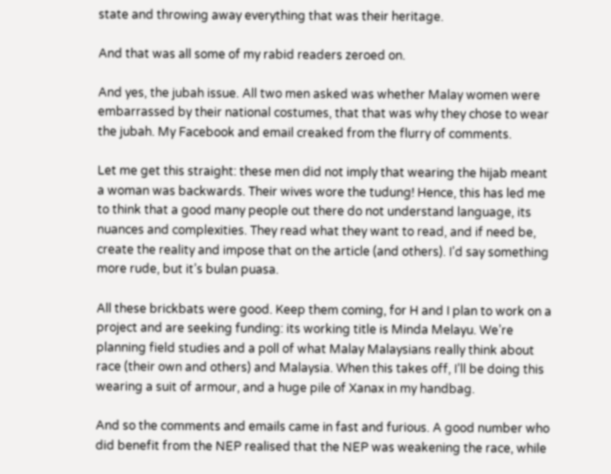state and throwing away everything that was their heritage.

And that was all some of my rabid readers zeroed on.

And yes, the jubah issue. All two men asked was whether Malay women were embarrassed by their national costumes, that that was why they chose to wear the jubah. My Facebook and email creaked from the flurry of comments.

Let me get this straight: these men did not imply that wearing the hijab meant a woman was backwards. Their wives wore the tudung! Hence, this has led me to think that a good many people out there do not understand language, its nuances and complexities. They read what they want to read, and if need be, create the reality and impose that on the article (and others). I’d say something more rude, but it’s bulan puasa.

All these brickbats were good. Keep them coming, for H and I plan to work on a project and are seeking funding: its working title is Minda Melayu. We’re planning field studies and a poll of what Malay Malaysians really think about race (their own and others) and Malaysia. When this takes off, I’ll be doing this wearing a suit of armour, and a huge pile of Xanax in my handbag.

And so the comments and emails came in fast and furious. A good number who did benefit from the NEP realised that the NEP was weakening the race, while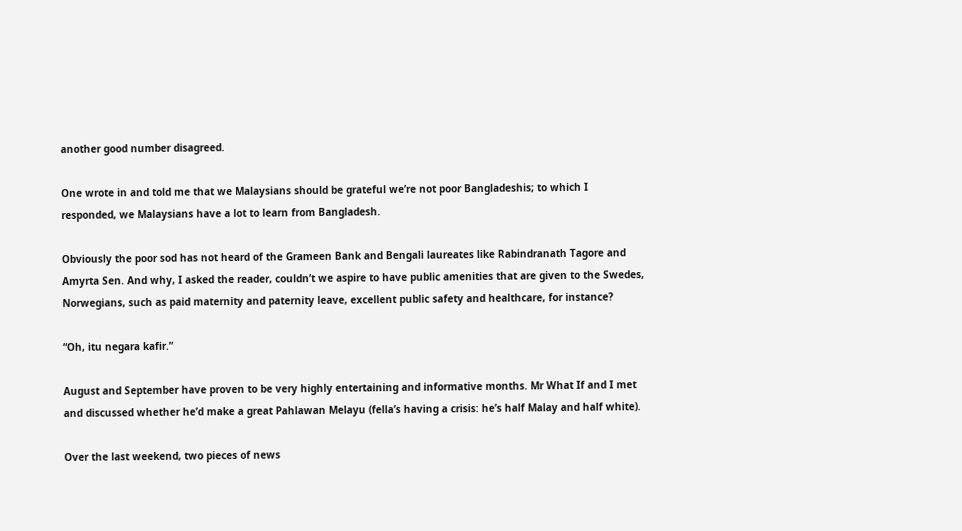another good number disagreed.

One wrote in and told me that we Malaysians should be grateful we’re not poor Bangladeshis; to which I responded, we Malaysians have a lot to learn from Bangladesh.

Obviously the poor sod has not heard of the Grameen Bank and Bengali laureates like Rabindranath Tagore and Amyrta Sen. And why, I asked the reader, couldn’t we aspire to have public amenities that are given to the Swedes, Norwegians, such as paid maternity and paternity leave, excellent public safety and healthcare, for instance?

“Oh, itu negara kafir.”

August and September have proven to be very highly entertaining and informative months. Mr What If and I met and discussed whether he’d make a great Pahlawan Melayu (fella’s having a crisis: he’s half Malay and half white).

Over the last weekend, two pieces of news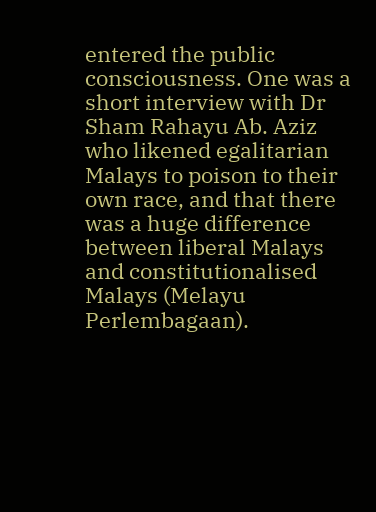entered the public consciousness. One was a short interview with Dr Sham Rahayu Ab. Aziz who likened egalitarian Malays to poison to their own race, and that there was a huge difference between liberal Malays and constitutionalised Malays (Melayu Perlembagaan).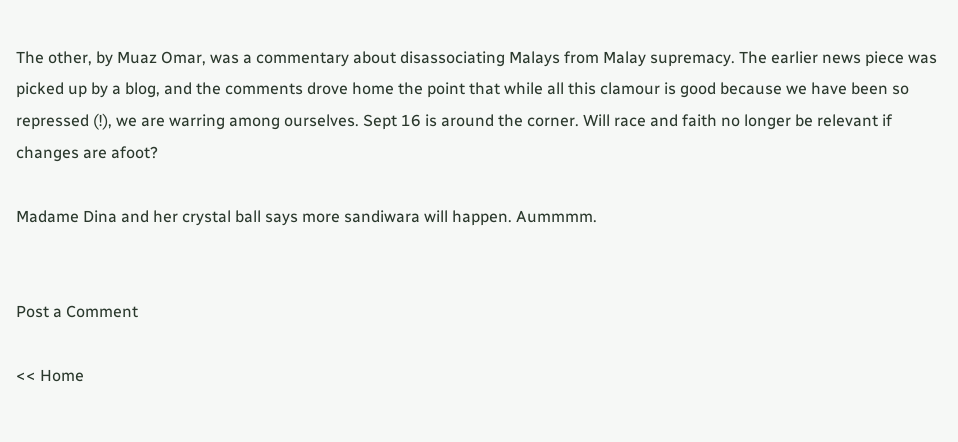The other, by Muaz Omar, was a commentary about disassociating Malays from Malay supremacy. The earlier news piece was picked up by a blog, and the comments drove home the point that while all this clamour is good because we have been so repressed (!), we are warring among ourselves. Sept 16 is around the corner. Will race and faith no longer be relevant if changes are afoot?

Madame Dina and her crystal ball says more sandiwara will happen. Aummmm.


Post a Comment

<< Home